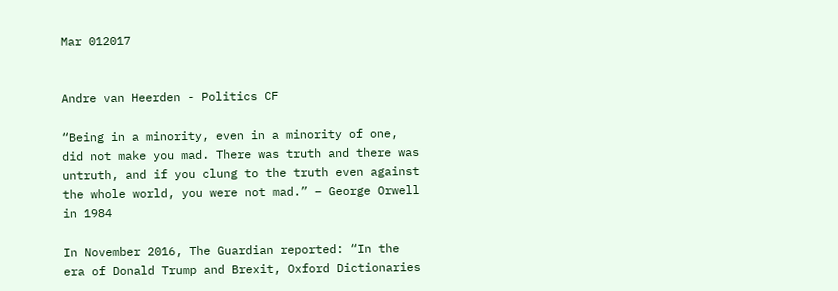Mar 012017


Andre van Heerden - Politics CF

“Being in a minority, even in a minority of one, did not make you mad. There was truth and there was untruth, and if you clung to the truth even against the whole world, you were not mad.” – George Orwell in 1984

In November 2016, The Guardian reported: “In the era of Donald Trump and Brexit, Oxford Dictionaries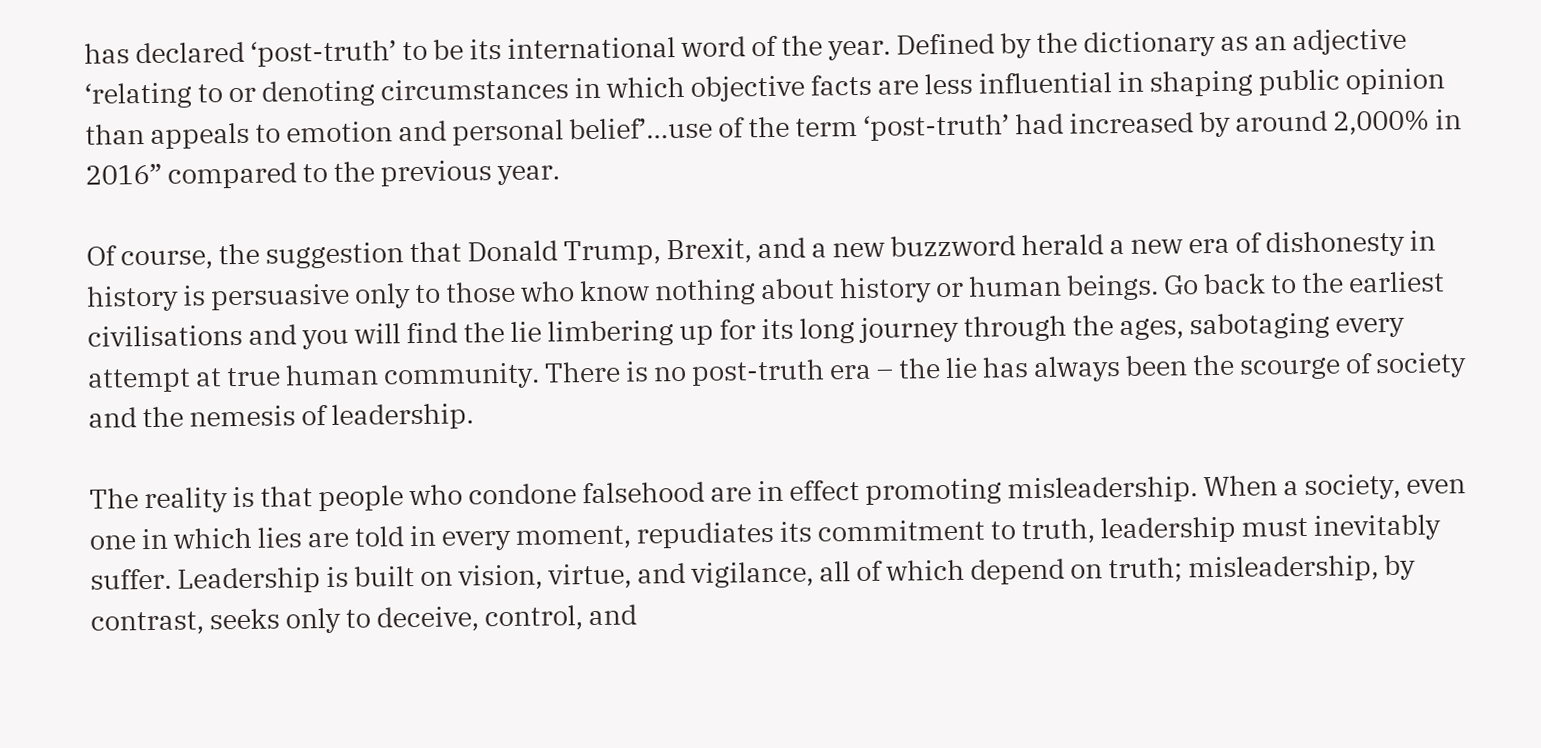has declared ‘post-truth’ to be its international word of the year. Defined by the dictionary as an adjective ‘relating to or denoting circumstances in which objective facts are less influential in shaping public opinion than appeals to emotion and personal belief’…use of the term ‘post-truth’ had increased by around 2,000% in 2016” compared to the previous year.

Of course, the suggestion that Donald Trump, Brexit, and a new buzzword herald a new era of dishonesty in history is persuasive only to those who know nothing about history or human beings. Go back to the earliest civilisations and you will find the lie limbering up for its long journey through the ages, sabotaging every attempt at true human community. There is no post-truth era – the lie has always been the scourge of society and the nemesis of leadership.

The reality is that people who condone falsehood are in effect promoting misleadership. When a society, even one in which lies are told in every moment, repudiates its commitment to truth, leadership must inevitably suffer. Leadership is built on vision, virtue, and vigilance, all of which depend on truth; misleadership, by contrast, seeks only to deceive, control, and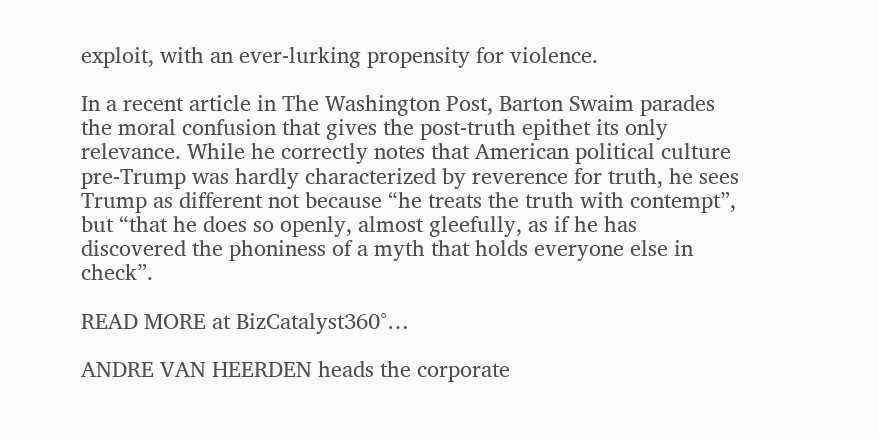exploit, with an ever-lurking propensity for violence.

In a recent article in The Washington Post, Barton Swaim parades the moral confusion that gives the post-truth epithet its only relevance. While he correctly notes that American political culture pre-Trump was hardly characterized by reverence for truth, he sees Trump as different not because “he treats the truth with contempt”, but “that he does so openly, almost gleefully, as if he has discovered the phoniness of a myth that holds everyone else in check”.

READ MORE at BizCatalyst360°…

ANDRE VAN HEERDEN heads the corporate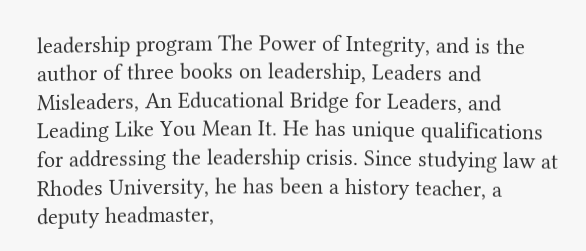leadership program The Power of Integrity, and is the author of three books on leadership, Leaders and Misleaders, An Educational Bridge for Leaders, and Leading Like You Mean It. He has unique qualifications for addressing the leadership crisis. Since studying law at Rhodes University, he has been a history teacher, a deputy headmaster,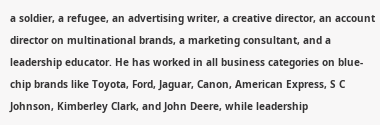a soldier, a refugee, an advertising writer, a creative director, an account director on multinational brands, a marketing consultant, and a leadership educator. He has worked in all business categories on blue-chip brands like Toyota, Ford, Jaguar, Canon, American Express, S C Johnson, Kimberley Clark, and John Deere, while leadership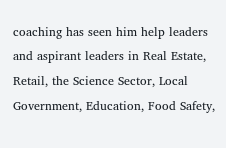coaching has seen him help leaders and aspirant leaders in Real Estate, Retail, the Science Sector, Local Government, Education, Food Safety,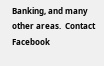Banking, and many other areas.  Contact Facebook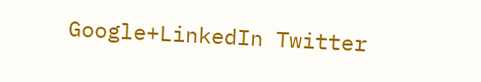Google+LinkedIn Twitter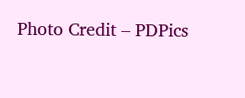Photo Credit – PDPics